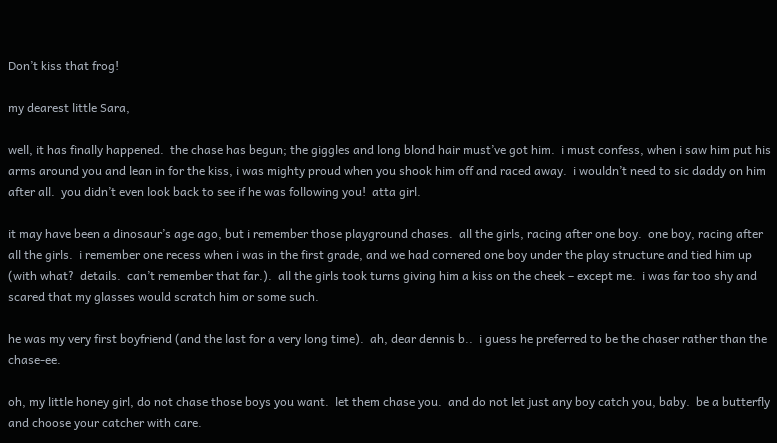Don’t kiss that frog!

my dearest little Sara,

well, it has finally happened.  the chase has begun; the giggles and long blond hair must’ve got him.  i must confess, when i saw him put his arms around you and lean in for the kiss, i was mighty proud when you shook him off and raced away.  i wouldn’t need to sic daddy on him after all.  you didn’t even look back to see if he was following you!  atta girl.

it may have been a dinosaur’s age ago, but i remember those playground chases.  all the girls, racing after one boy.  one boy, racing after all the girls.  i remember one recess when i was in the first grade, and we had cornered one boy under the play structure and tied him up (with what?  details.  can’t remember that far.).  all the girls took turns giving him a kiss on the cheek – except me.  i was far too shy and scared that my glasses would scratch him or some such.

he was my very first boyfriend (and the last for a very long time).  ah, dear dennis b..  i guess he preferred to be the chaser rather than the chase-ee.

oh, my little honey girl, do not chase those boys you want.  let them chase you.  and do not let just any boy catch you, baby.  be a butterfly and choose your catcher with care.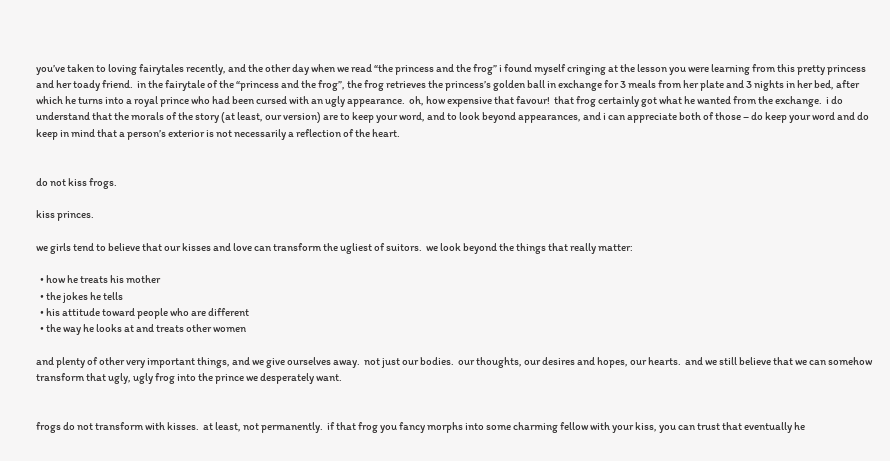you’ve taken to loving fairytales recently, and the other day when we read “the princess and the frog” i found myself cringing at the lesson you were learning from this pretty princess and her toady friend.  in the fairytale of the “princess and the frog”, the frog retrieves the princess’s golden ball in exchange for 3 meals from her plate and 3 nights in her bed, after which he turns into a royal prince who had been cursed with an ugly appearance.  oh, how expensive that favour!  that frog certainly got what he wanted from the exchange.  i do understand that the morals of the story (at least, our version) are to keep your word, and to look beyond appearances, and i can appreciate both of those – do keep your word and do keep in mind that a person’s exterior is not necessarily a reflection of the heart.


do not kiss frogs.

kiss princes.

we girls tend to believe that our kisses and love can transform the ugliest of suitors.  we look beyond the things that really matter:

  • how he treats his mother
  • the jokes he tells
  • his attitude toward people who are different
  • the way he looks at and treats other women

and plenty of other very important things, and we give ourselves away.  not just our bodies.  our thoughts, our desires and hopes, our hearts.  and we still believe that we can somehow transform that ugly, ugly frog into the prince we desperately want.


frogs do not transform with kisses.  at least, not permanently.  if that frog you fancy morphs into some charming fellow with your kiss, you can trust that eventually he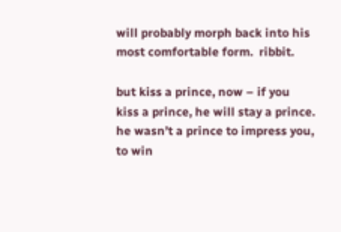will probably morph back into his most comfortable form.  ribbit.

but kiss a prince, now – if you kiss a prince, he will stay a prince.  he wasn’t a prince to impress you, to win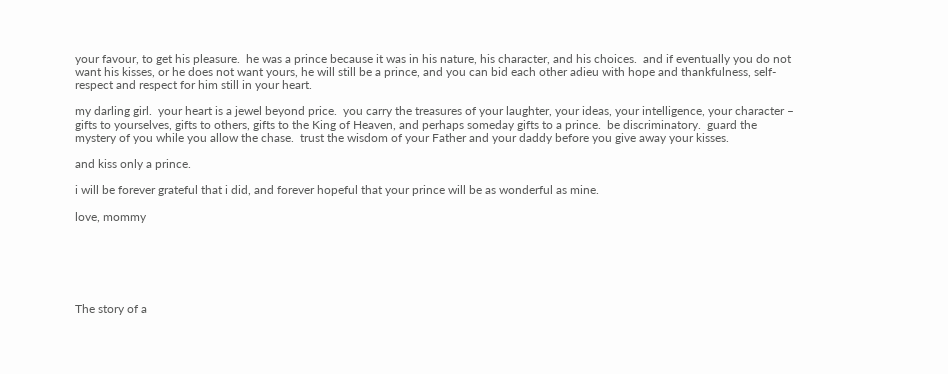your favour, to get his pleasure.  he was a prince because it was in his nature, his character, and his choices.  and if eventually you do not want his kisses, or he does not want yours, he will still be a prince, and you can bid each other adieu with hope and thankfulness, self-respect and respect for him still in your heart.

my darling girl.  your heart is a jewel beyond price.  you carry the treasures of your laughter, your ideas, your intelligence, your character – gifts to yourselves, gifts to others, gifts to the King of Heaven, and perhaps someday gifts to a prince.  be discriminatory.  guard the mystery of you while you allow the chase.  trust the wisdom of your Father and your daddy before you give away your kisses.

and kiss only a prince.

i will be forever grateful that i did, and forever hopeful that your prince will be as wonderful as mine.

love, mommy






The story of a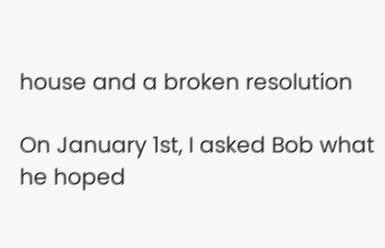house and a broken resolution

On January 1st, I asked Bob what he hoped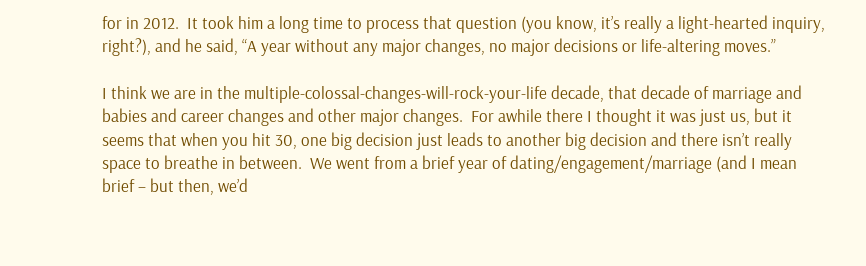for in 2012.  It took him a long time to process that question (you know, it’s really a light-hearted inquiry, right?), and he said, “A year without any major changes, no major decisions or life-altering moves.”

I think we are in the multiple-colossal-changes-will-rock-your-life decade, that decade of marriage and babies and career changes and other major changes.  For awhile there I thought it was just us, but it seems that when you hit 30, one big decision just leads to another big decision and there isn’t really space to breathe in between.  We went from a brief year of dating/engagement/marriage (and I mean brief – but then, we’d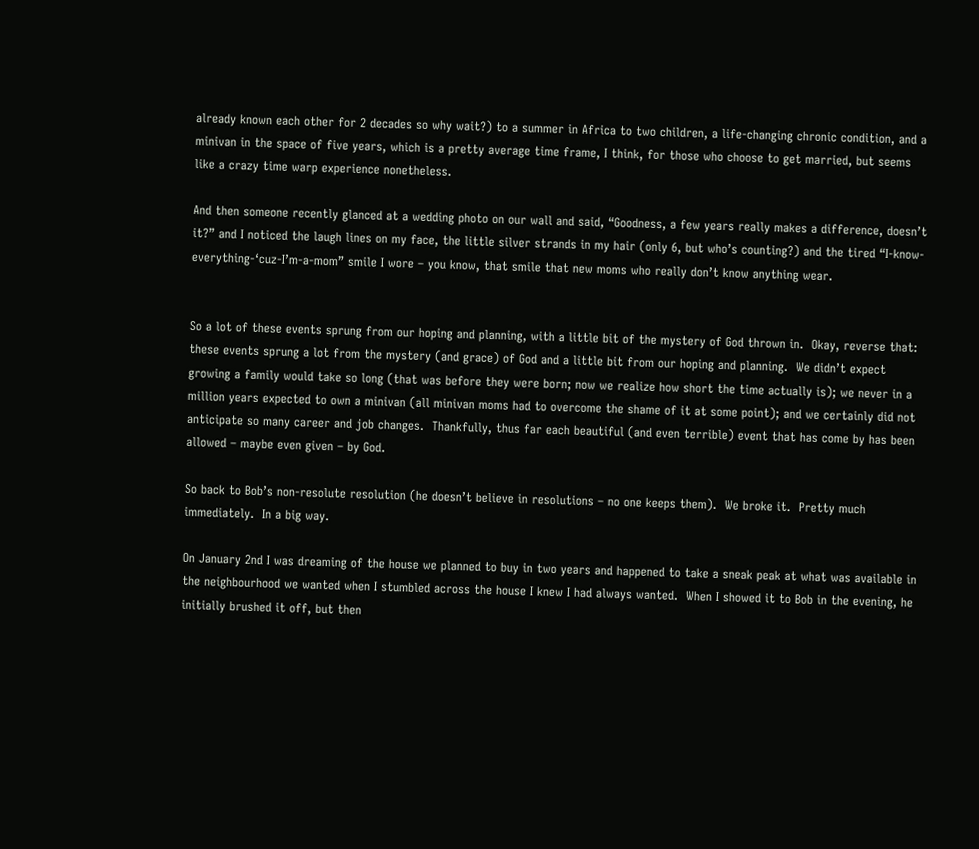already known each other for 2 decades so why wait?) to a summer in Africa to two children, a life-changing chronic condition, and a minivan in the space of five years, which is a pretty average time frame, I think, for those who choose to get married, but seems like a crazy time warp experience nonetheless.

And then someone recently glanced at a wedding photo on our wall and said, “Goodness, a few years really makes a difference, doesn’t it?” and I noticed the laugh lines on my face, the little silver strands in my hair (only 6, but who’s counting?) and the tired “I-know-everything-‘cuz-I’m-a-mom” smile I wore – you know, that smile that new moms who really don’t know anything wear.


So a lot of these events sprung from our hoping and planning, with a little bit of the mystery of God thrown in.  Okay, reverse that: these events sprung a lot from the mystery (and grace) of God and a little bit from our hoping and planning.  We didn’t expect growing a family would take so long (that was before they were born; now we realize how short the time actually is); we never in a million years expected to own a minivan (all minivan moms had to overcome the shame of it at some point); and we certainly did not anticipate so many career and job changes.  Thankfully, thus far each beautiful (and even terrible) event that has come by has been allowed – maybe even given – by God.

So back to Bob’s non-resolute resolution (he doesn’t believe in resolutions – no one keeps them).  We broke it.  Pretty much immediately.  In a big way.

On January 2nd I was dreaming of the house we planned to buy in two years and happened to take a sneak peak at what was available in the neighbourhood we wanted when I stumbled across the house I knew I had always wanted.  When I showed it to Bob in the evening, he initially brushed it off, but then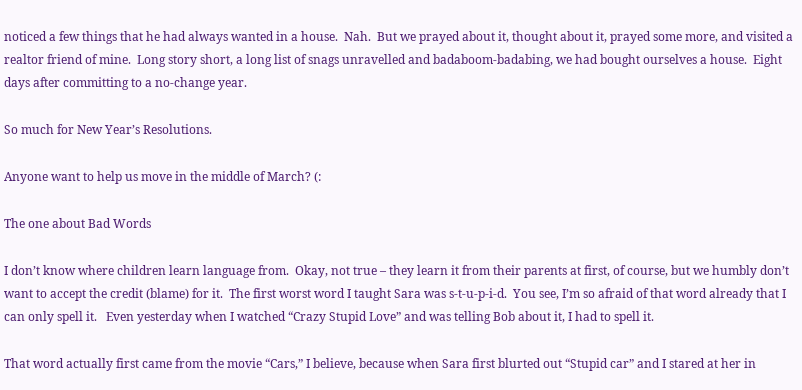noticed a few things that he had always wanted in a house.  Nah.  But we prayed about it, thought about it, prayed some more, and visited a realtor friend of mine.  Long story short, a long list of snags unravelled and badaboom-badabing, we had bought ourselves a house.  Eight days after committing to a no-change year.

So much for New Year’s Resolutions.

Anyone want to help us move in the middle of March? (:

The one about Bad Words

I don’t know where children learn language from.  Okay, not true – they learn it from their parents at first, of course, but we humbly don’t want to accept the credit (blame) for it.  The first worst word I taught Sara was s-t-u-p-i-d.  You see, I’m so afraid of that word already that I can only spell it.   Even yesterday when I watched “Crazy Stupid Love” and was telling Bob about it, I had to spell it.

That word actually first came from the movie “Cars,” I believe, because when Sara first blurted out “Stupid car” and I stared at her in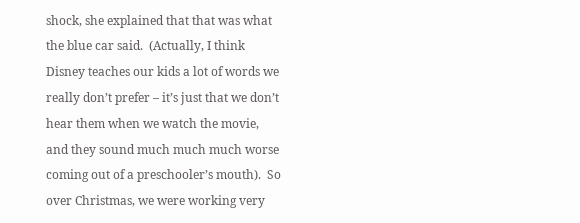shock, she explained that that was what the blue car said.  (Actually, I think Disney teaches our kids a lot of words we really don’t prefer – it’s just that we don’t hear them when we watch the movie, and they sound much much much worse coming out of a preschooler’s mouth).  So over Christmas, we were working very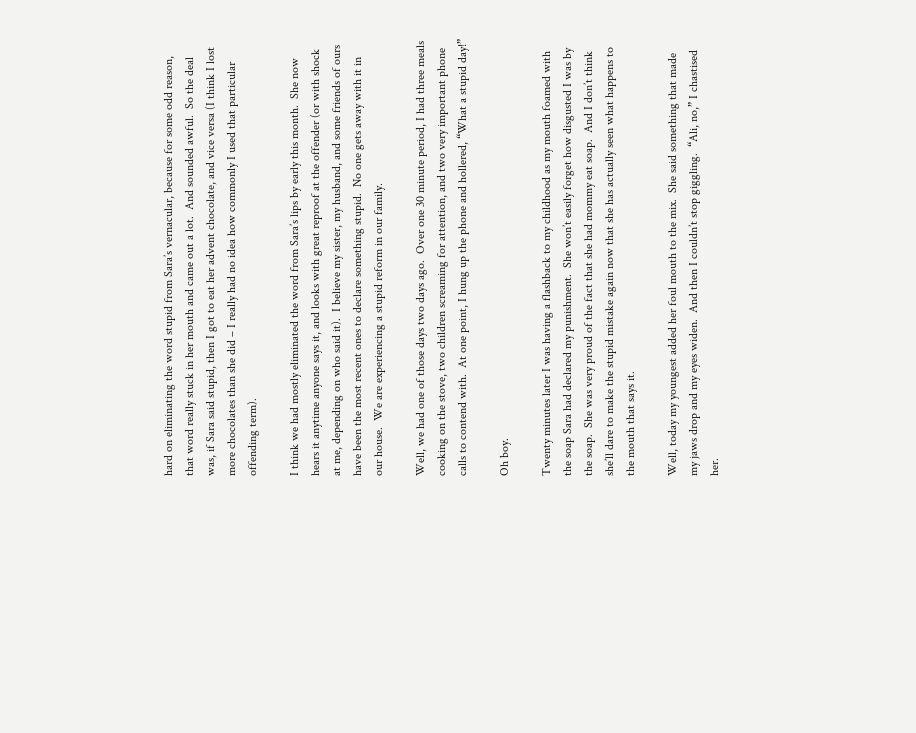hard on eliminating the word stupid from Sara’s vernacular, because for some odd reason, that word really stuck in her mouth and came out a lot.  And sounded awful.  So the deal was, if Sara said stupid, then I got to eat her advent chocolate, and vice versa (I think I lost more chocolates than she did – I really had no idea how commonly I used that particular offending term).

I think we had mostly eliminated the word from Sara’s lips by early this month.  She now hears it anytime anyone says it, and looks with great reproof at the offender (or with shock at me, depending on who said it).  I believe my sister, my husband, and some friends of ours have been the most recent ones to declare something stupid.  No one gets away with it in our house.  We are experiencing a stupid reform in our family.

Well, we had one of those days two days ago.  Over one 30 minute period, I had three meals cooking on the stove, two children screaming for attention, and two very important phone calls to contend with.  At one point, I hung up the phone and hollered, “What a stupid day!”

Oh boy.

Twenty minutes later I was having a flashback to my childhood as my mouth foamed with the soap Sara had declared my punishment.  She won’t easily forget how disgusted I was by the soap.  She was very proud of the fact that she had mommy eat soap.  And I don’t think she’ll dare to make the stupid mistake again now that she has actually seen what happens to the mouth that says it.

Well, today my youngest added her foul mouth to the mix.  She said something that made my jaws drop and my eyes widen.  And then I couldn’t stop giggling.  “Ali, no,” I chastised her.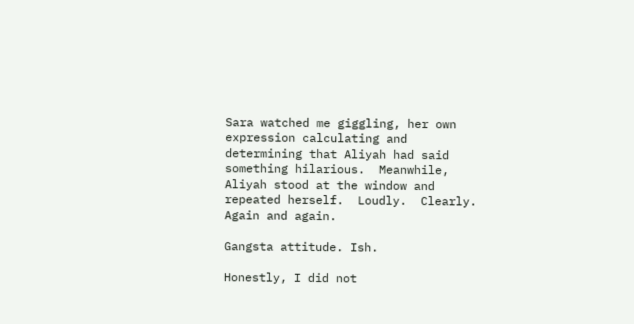Sara watched me giggling, her own expression calculating and determining that Aliyah had said something hilarious.  Meanwhile, Aliyah stood at the window and repeated herself.  Loudly.  Clearly.  Again and again.

Gangsta attitude. Ish.

Honestly, I did not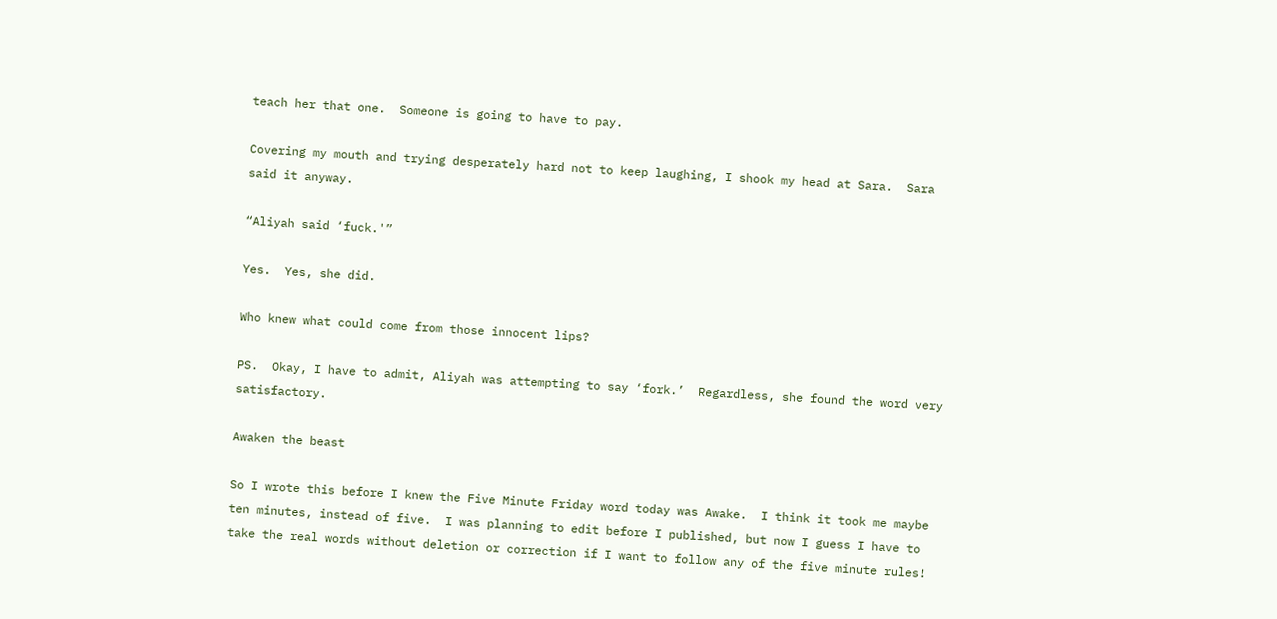teach her that one.  Someone is going to have to pay.

Covering my mouth and trying desperately hard not to keep laughing, I shook my head at Sara.  Sara said it anyway.

“Aliyah said ‘fuck.'”

Yes.  Yes, she did.

Who knew what could come from those innocent lips?

PS.  Okay, I have to admit, Aliyah was attempting to say ‘fork.’  Regardless, she found the word very satisfactory.

Awaken the beast

So I wrote this before I knew the Five Minute Friday word today was Awake.  I think it took me maybe ten minutes, instead of five.  I was planning to edit before I published, but now I guess I have to take the real words without deletion or correction if I want to follow any of the five minute rules!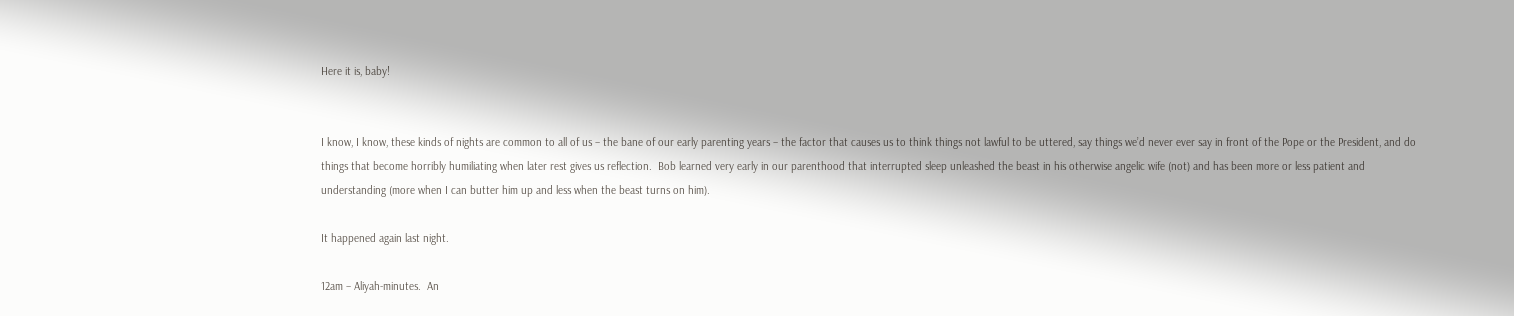Here it is, baby!


I know, I know, these kinds of nights are common to all of us – the bane of our early parenting years – the factor that causes us to think things not lawful to be uttered, say things we’d never ever say in front of the Pope or the President, and do things that become horribly humiliating when later rest gives us reflection.  Bob learned very early in our parenthood that interrupted sleep unleashed the beast in his otherwise angelic wife (not) and has been more or less patient and understanding (more when I can butter him up and less when the beast turns on him).

It happened again last night.

12am – Aliyah-minutes.  An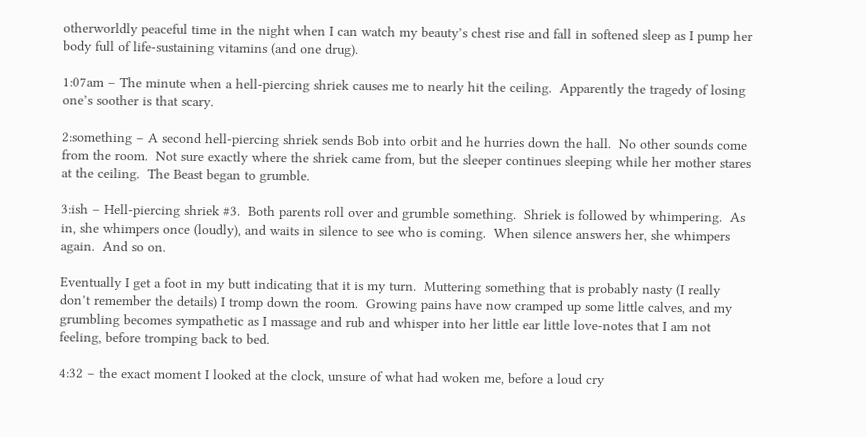otherworldly peaceful time in the night when I can watch my beauty’s chest rise and fall in softened sleep as I pump her body full of life-sustaining vitamins (and one drug).

1:07am – The minute when a hell-piercing shriek causes me to nearly hit the ceiling.  Apparently the tragedy of losing one’s soother is that scary.

2:something – A second hell-piercing shriek sends Bob into orbit and he hurries down the hall.  No other sounds come from the room.  Not sure exactly where the shriek came from, but the sleeper continues sleeping while her mother stares at the ceiling.  The Beast began to grumble.

3:ish – Hell-piercing shriek #3.  Both parents roll over and grumble something.  Shriek is followed by whimpering.  As in, she whimpers once (loudly), and waits in silence to see who is coming.  When silence answers her, she whimpers again.  And so on.

Eventually I get a foot in my butt indicating that it is my turn.  Muttering something that is probably nasty (I really don’t remember the details) I tromp down the room.  Growing pains have now cramped up some little calves, and my grumbling becomes sympathetic as I massage and rub and whisper into her little ear little love-notes that I am not feeling, before tromping back to bed.

4:32 – the exact moment I looked at the clock, unsure of what had woken me, before a loud cry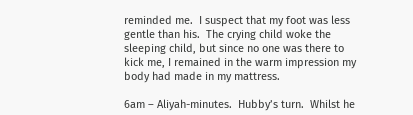reminded me.  I suspect that my foot was less gentle than his.  The crying child woke the sleeping child, but since no one was there to kick me, I remained in the warm impression my body had made in my mattress.

6am – Aliyah-minutes.  Hubby’s turn.  Whilst he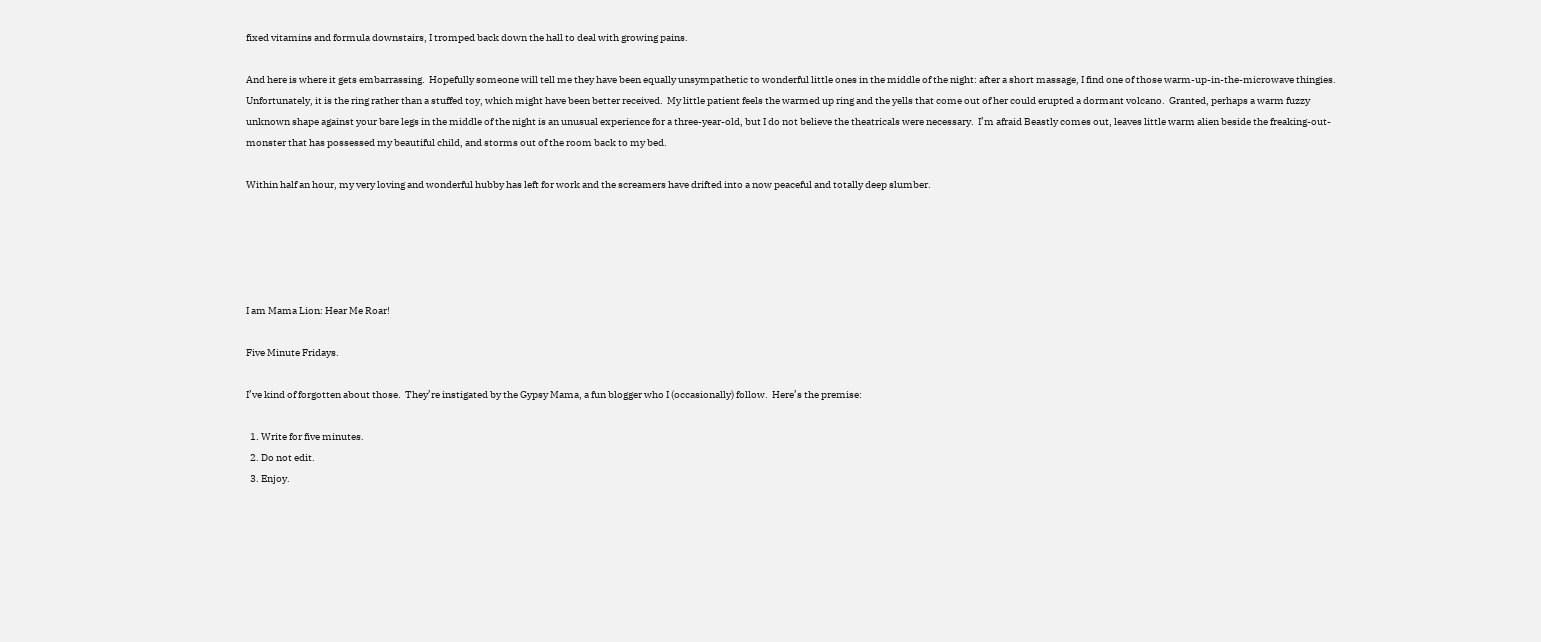fixed vitamins and formula downstairs, I tromped back down the hall to deal with growing pains.

And here is where it gets embarrassing.  Hopefully someone will tell me they have been equally unsympathetic to wonderful little ones in the middle of the night: after a short massage, I find one of those warm-up-in-the-microwave thingies.  Unfortunately, it is the ring rather than a stuffed toy, which might have been better received.  My little patient feels the warmed up ring and the yells that come out of her could erupted a dormant volcano.  Granted, perhaps a warm fuzzy unknown shape against your bare legs in the middle of the night is an unusual experience for a three-year-old, but I do not believe the theatricals were necessary.  I’m afraid Beastly comes out, leaves little warm alien beside the freaking-out-monster that has possessed my beautiful child, and storms out of the room back to my bed.

Within half an hour, my very loving and wonderful hubby has left for work and the screamers have drifted into a now peaceful and totally deep slumber.





I am Mama Lion: Hear Me Roar!

Five Minute Fridays.

I’ve kind of forgotten about those.  They’re instigated by the Gypsy Mama, a fun blogger who I (occasionally) follow.  Here’s the premise:

  1. Write for five minutes.
  2. Do not edit.
  3. Enjoy.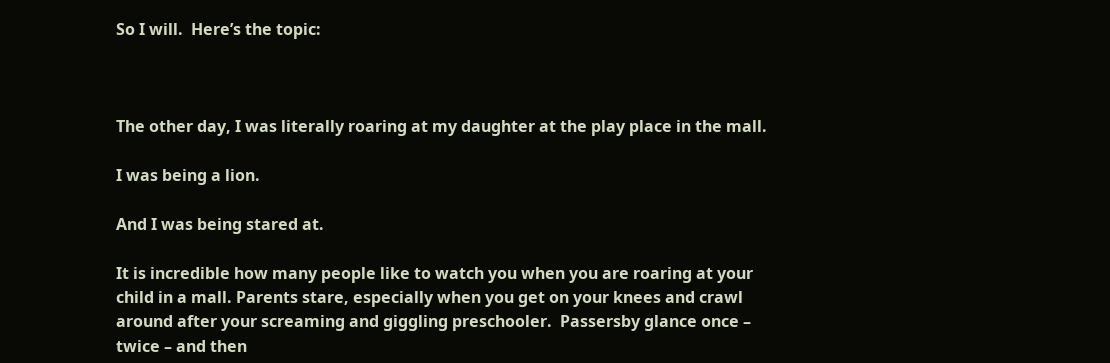So I will.  Here’s the topic:



The other day, I was literally roaring at my daughter at the play place in the mall.

I was being a lion.

And I was being stared at.

It is incredible how many people like to watch you when you are roaring at your child in a mall. Parents stare, especially when you get on your knees and crawl around after your screaming and giggling preschooler.  Passersby glance once – twice – and then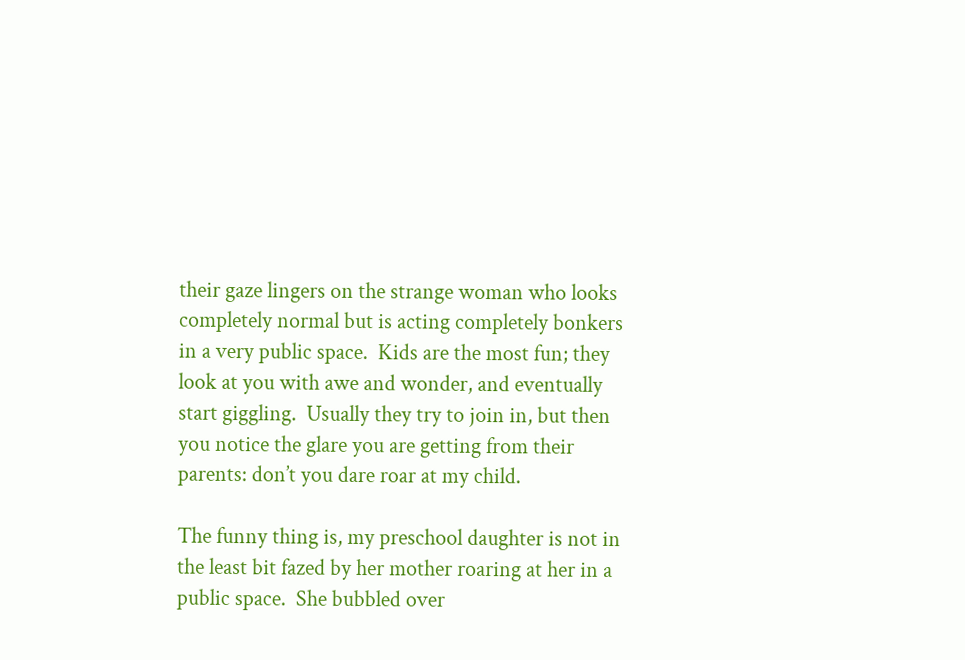their gaze lingers on the strange woman who looks completely normal but is acting completely bonkers in a very public space.  Kids are the most fun; they look at you with awe and wonder, and eventually start giggling.  Usually they try to join in, but then you notice the glare you are getting from their parents: don’t you dare roar at my child.

The funny thing is, my preschool daughter is not in the least bit fazed by her mother roaring at her in a public space.  She bubbled over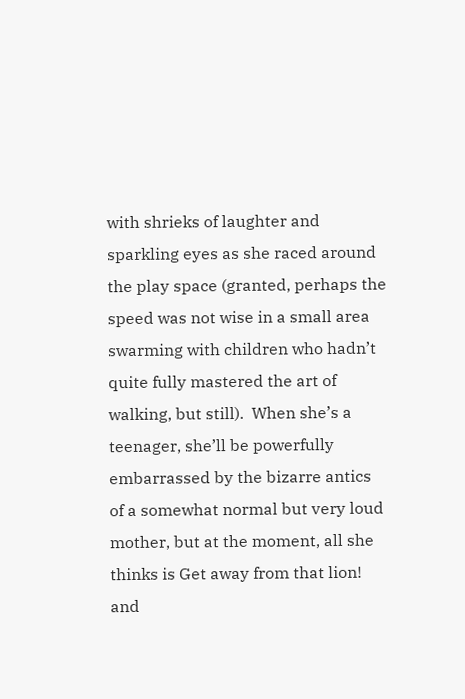with shrieks of laughter and sparkling eyes as she raced around the play space (granted, perhaps the speed was not wise in a small area swarming with children who hadn’t quite fully mastered the art of walking, but still).  When she’s a teenager, she’ll be powerfully embarrassed by the bizarre antics of a somewhat normal but very loud mother, but at the moment, all she thinks is Get away from that lion! and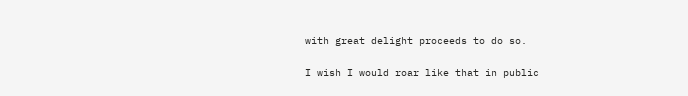with great delight proceeds to do so.

I wish I would roar like that in public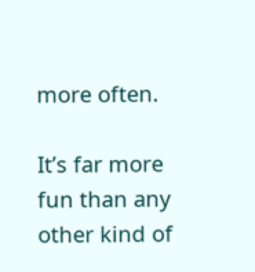more often.

It’s far more fun than any other kind of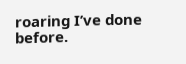roaring I’ve done before.